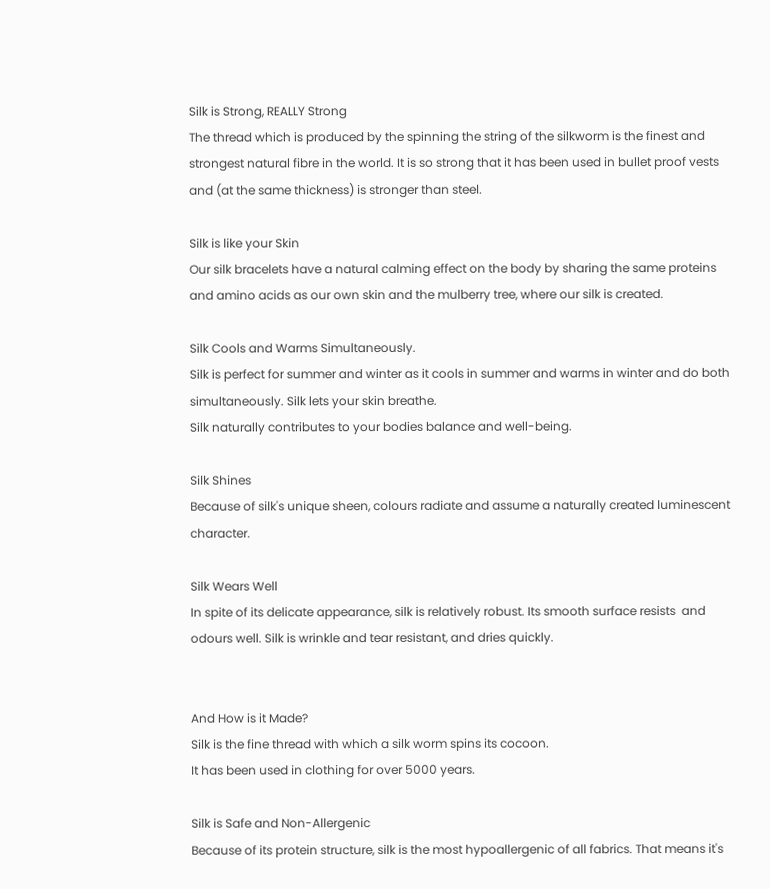Silk is Strong, REALLY Strong
The thread which is produced by the spinning the string of the silkworm is the finest and strongest natural fibre in the world. It is so strong that it has been used in bullet proof vests and (at the same thickness) is stronger than steel.

Silk is like your Skin
Our silk bracelets have a natural calming effect on the body by sharing the same proteins and amino acids as our own skin and the mulberry tree, where our silk is created.

Silk Cools and Warms Simultaneously.
Silk is perfect for summer and winter as it cools in summer and warms in winter and do both simultaneously. Silk lets your skin breathe.
Silk naturally contributes to your bodies balance and well-being.

Silk Shines
Because of silk's unique sheen, colours radiate and assume a naturally created luminescent character.

Silk Wears Well
In spite of its delicate appearance, silk is relatively robust. Its smooth surface resists  and odours well. Silk is wrinkle and tear resistant, and dries quickly.


And How is it Made?
Silk is the fine thread with which a silk worm spins its cocoon.
It has been used in clothing for over 5000 years.

Silk is Safe and Non-Allergenic
Because of its protein structure, silk is the most hypoallergenic of all fabrics. That means it's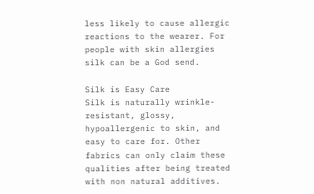less likely to cause allergic reactions to the wearer. For people with skin allergies silk can be a God send.

Silk is Easy Care
Silk is naturally wrinkle-resistant, glossy, hypoallergenic to skin, and easy to care for. Other fabrics can only claim these qualities after being treated with non natural additives.